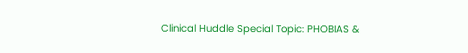Clinical Huddle Special Topic: PHOBIAS &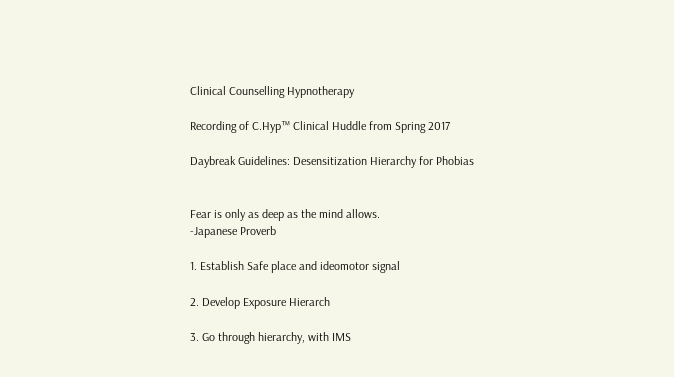Clinical Counselling Hypnotherapy

Recording of C.Hyp™ Clinical Huddle from Spring 2017

Daybreak Guidelines: Desensitization Hierarchy for Phobias


Fear is only as deep as the mind allows.
-Japanese Proverb

1. Establish Safe place and ideomotor signal

2. Develop Exposure Hierarch

3. Go through hierarchy, with IMS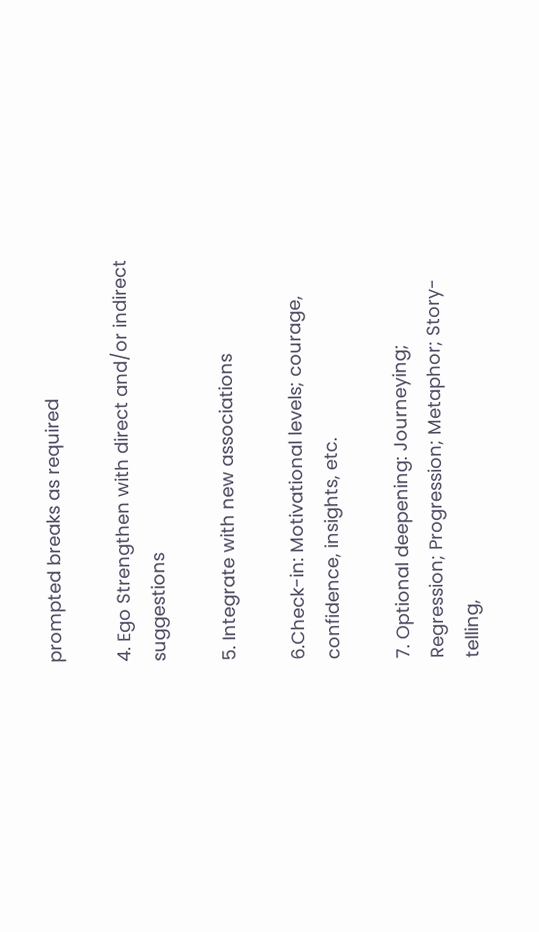prompted breaks as required

4. Ego Strengthen with direct and/or indirect suggestions

5. Integrate with new associations

6.Check-in: Motivational levels; courage, confidence, insights, etc.

7. Optional deepening: Journeying; Regression; Progression; Metaphor; Story-telling,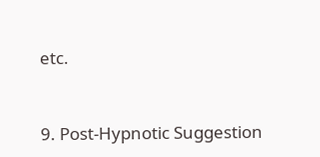etc.


9. Post-Hypnotic Suggestion